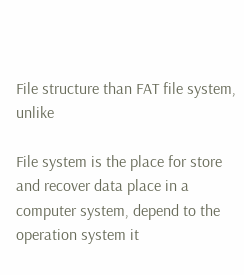File structure than FAT file system, unlike

File system is the place for store and recover data place in a computer system, depend to the operation system it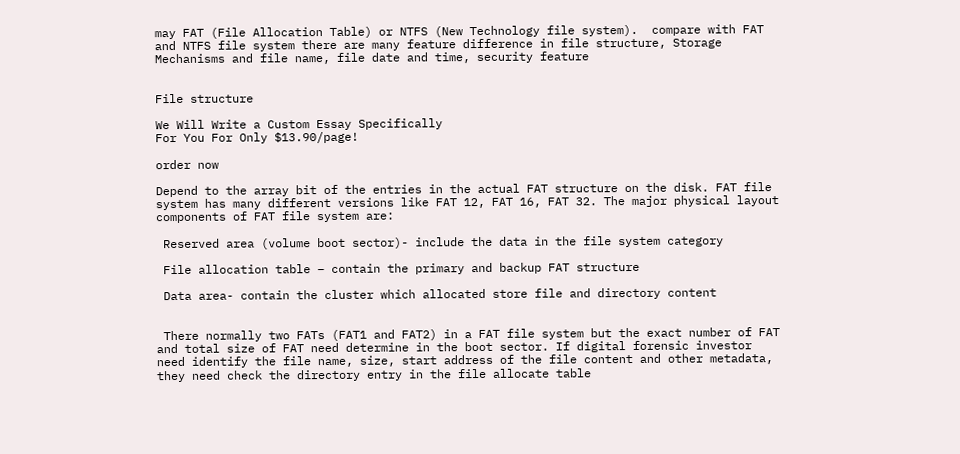may FAT (File Allocation Table) or NTFS (New Technology file system).  compare with FAT and NTFS file system there are many feature difference in file structure, Storage Mechanisms and file name, file date and time, security feature


File structure

We Will Write a Custom Essay Specifically
For You For Only $13.90/page!

order now

Depend to the array bit of the entries in the actual FAT structure on the disk. FAT file system has many different versions like FAT 12, FAT 16, FAT 32. The major physical layout components of FAT file system are:

 Reserved area (volume boot sector)- include the data in the file system category

 File allocation table – contain the primary and backup FAT structure

 Data area- contain the cluster which allocated store file and directory content


 There normally two FATs (FAT1 and FAT2) in a FAT file system but the exact number of FAT and total size of FAT need determine in the boot sector. If digital forensic investor need identify the file name, size, start address of the file content and other metadata, they need check the directory entry in the file allocate table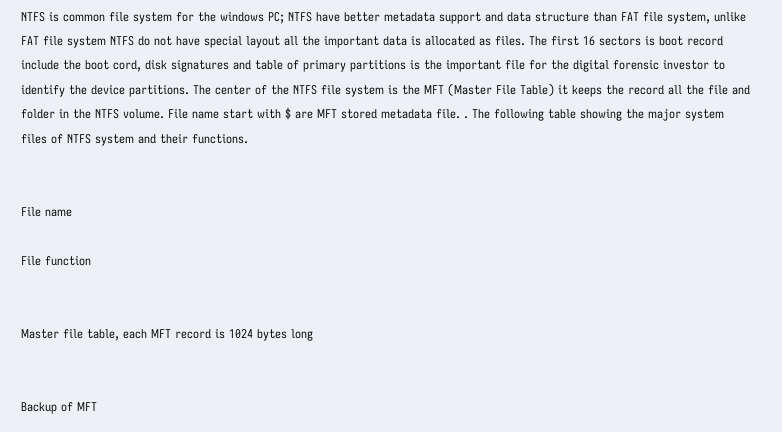NTFS is common file system for the windows PC; NTFS have better metadata support and data structure than FAT file system, unlike FAT file system NTFS do not have special layout all the important data is allocated as files. The first 16 sectors is boot record include the boot cord, disk signatures and table of primary partitions is the important file for the digital forensic investor to identify the device partitions. The center of the NTFS file system is the MFT (Master File Table) it keeps the record all the file and folder in the NTFS volume. File name start with $ are MFT stored metadata file. . The following table showing the major system files of NTFS system and their functions.


File name

File function


Master file table, each MFT record is 1024 bytes long


Backup of MFT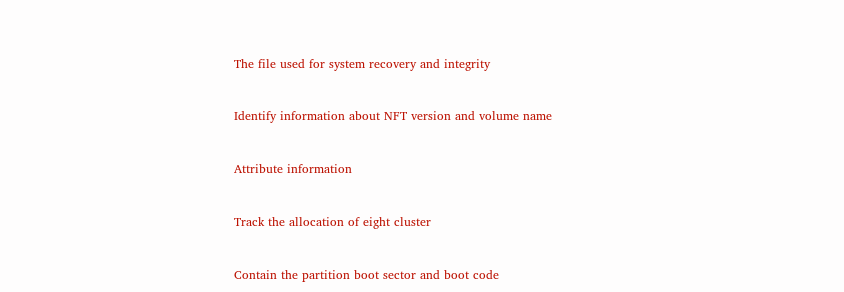The file used for system recovery and integrity


Identify information about NFT version and volume name


Attribute information


Track the allocation of eight cluster


Contain the partition boot sector and boot code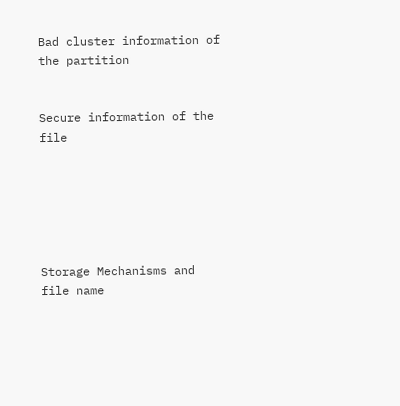Bad cluster information of the partition


Secure information of the file






Storage Mechanisms and file name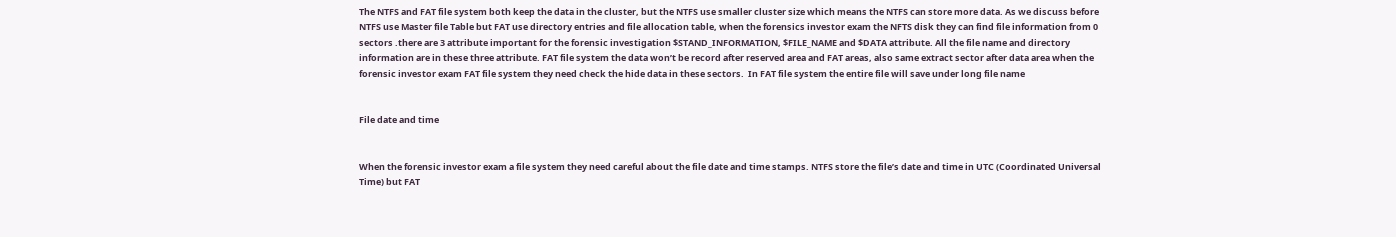The NTFS and FAT file system both keep the data in the cluster, but the NTFS use smaller cluster size which means the NTFS can store more data. As we discuss before NTFS use Master file Table but FAT use directory entries and file allocation table, when the forensics investor exam the NFTS disk they can find file information from 0 sectors .there are 3 attribute important for the forensic investigation $STAND_INFORMATION, $FILE_NAME and $DATA attribute. All the file name and directory information are in these three attribute. FAT file system the data won’t be record after reserved area and FAT areas, also same extract sector after data area when the forensic investor exam FAT file system they need check the hide data in these sectors.  In FAT file system the entire file will save under long file name


File date and time


When the forensic investor exam a file system they need careful about the file date and time stamps. NTFS store the file’s date and time in UTC (Coordinated Universal Time) but FAT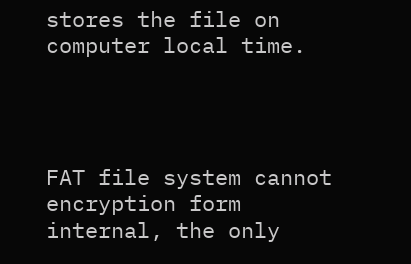stores the file on computer local time.




FAT file system cannot encryption form internal, the only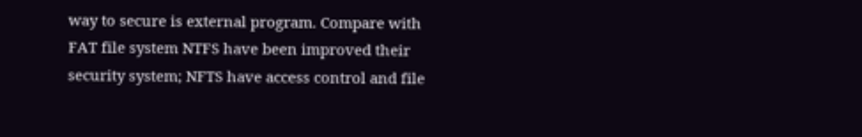way to secure is external program. Compare with FAT file system NTFS have been improved their security system; NFTS have access control and file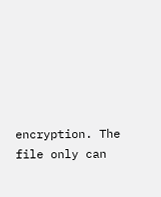encryption. The file only can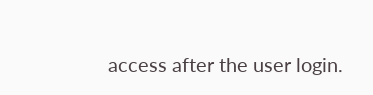access after the user login.